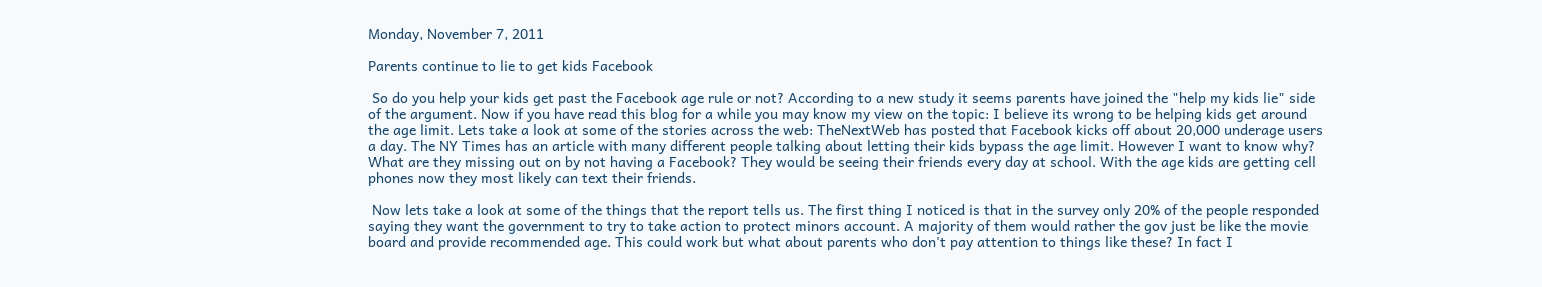Monday, November 7, 2011

Parents continue to lie to get kids Facebook

 So do you help your kids get past the Facebook age rule or not? According to a new study it seems parents have joined the "help my kids lie" side of the argument. Now if you have read this blog for a while you may know my view on the topic: I believe its wrong to be helping kids get around the age limit. Lets take a look at some of the stories across the web: TheNextWeb has posted that Facebook kicks off about 20,000 underage users a day. The NY Times has an article with many different people talking about letting their kids bypass the age limit. However I want to know why? What are they missing out on by not having a Facebook? They would be seeing their friends every day at school. With the age kids are getting cell phones now they most likely can text their friends.

 Now lets take a look at some of the things that the report tells us. The first thing I noticed is that in the survey only 20% of the people responded saying they want the government to try to take action to protect minors account. A majority of them would rather the gov just be like the movie board and provide recommended age. This could work but what about parents who don't pay attention to things like these? In fact I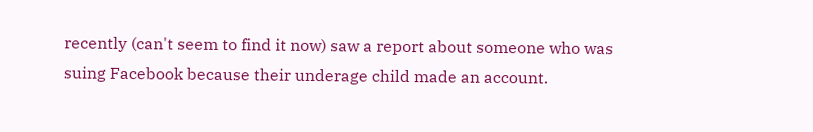recently (can't seem to find it now) saw a report about someone who was suing Facebook because their underage child made an account.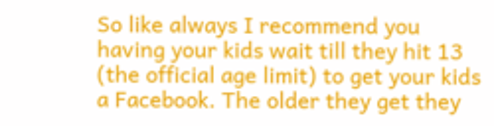So like always I recommend you having your kids wait till they hit 13 (the official age limit) to get your kids a Facebook. The older they get they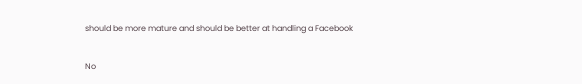should be more mature and should be better at handling a Facebook

No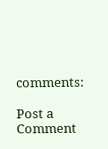comments:

Post a Comment